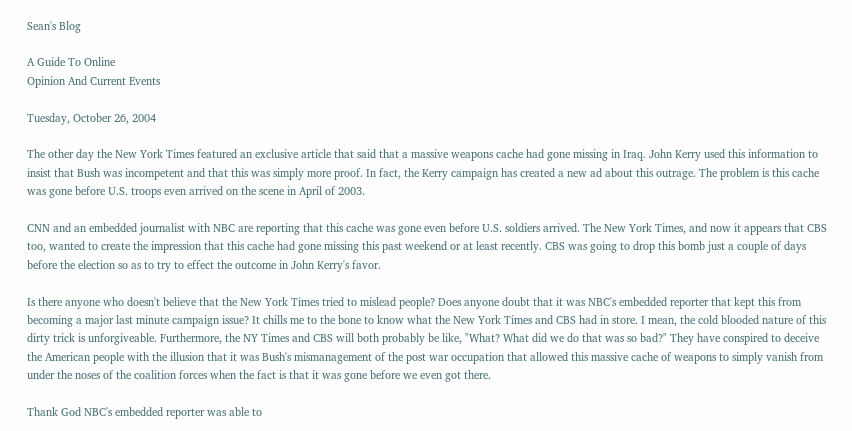Sean's Blog

A Guide To Online
Opinion And Current Events

Tuesday, October 26, 2004

The other day the New York Times featured an exclusive article that said that a massive weapons cache had gone missing in Iraq. John Kerry used this information to insist that Bush was incompetent and that this was simply more proof. In fact, the Kerry campaign has created a new ad about this outrage. The problem is this cache was gone before U.S. troops even arrived on the scene in April of 2003.

CNN and an embedded journalist with NBC are reporting that this cache was gone even before U.S. soldiers arrived. The New York Times, and now it appears that CBS too, wanted to create the impression that this cache had gone missing this past weekend or at least recently. CBS was going to drop this bomb just a couple of days before the election so as to try to effect the outcome in John Kerry's favor.

Is there anyone who doesn't believe that the New York Times tried to mislead people? Does anyone doubt that it was NBC's embedded reporter that kept this from becoming a major last minute campaign issue? It chills me to the bone to know what the New York Times and CBS had in store. I mean, the cold blooded nature of this dirty trick is unforgiveable. Furthermore, the NY Times and CBS will both probably be like, "What? What did we do that was so bad?" They have conspired to deceive the American people with the illusion that it was Bush's mismanagement of the post war occupation that allowed this massive cache of weapons to simply vanish from under the noses of the coalition forces when the fact is that it was gone before we even got there.

Thank God NBC's embedded reporter was able to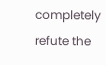completely refute the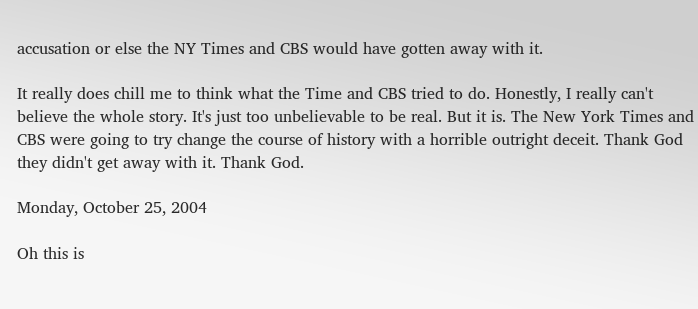accusation or else the NY Times and CBS would have gotten away with it.

It really does chill me to think what the Time and CBS tried to do. Honestly, I really can't believe the whole story. It's just too unbelievable to be real. But it is. The New York Times and CBS were going to try change the course of history with a horrible outright deceit. Thank God they didn't get away with it. Thank God.

Monday, October 25, 2004

Oh this is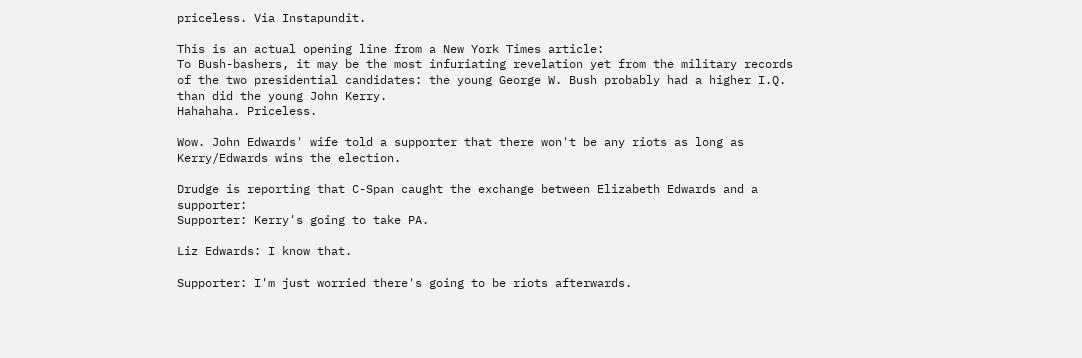priceless. Via Instapundit.

This is an actual opening line from a New York Times article:
To Bush-bashers, it may be the most infuriating revelation yet from the military records of the two presidential candidates: the young George W. Bush probably had a higher I.Q. than did the young John Kerry.
Hahahaha. Priceless.

Wow. John Edwards' wife told a supporter that there won't be any riots as long as Kerry/Edwards wins the election.

Drudge is reporting that C-Span caught the exchange between Elizabeth Edwards and a supporter:
Supporter: Kerry's going to take PA.

Liz Edwards: I know that.

Supporter: I'm just worried there's going to be riots afterwards.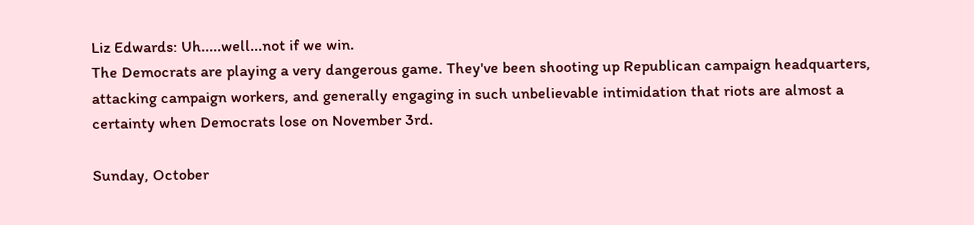Liz Edwards: Uh.....well...not if we win.
The Democrats are playing a very dangerous game. They've been shooting up Republican campaign headquarters, attacking campaign workers, and generally engaging in such unbelievable intimidation that riots are almost a certainty when Democrats lose on November 3rd.

Sunday, October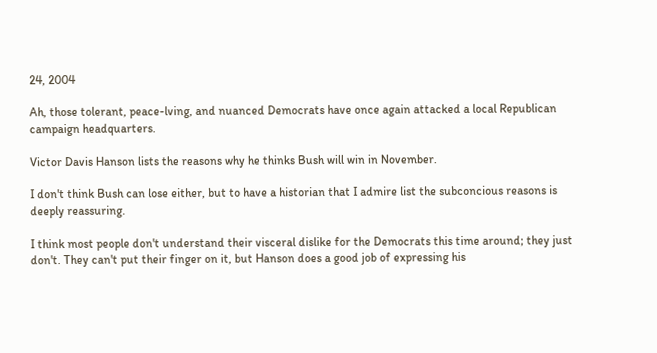24, 2004

Ah, those tolerant, peace-lving, and nuanced Democrats have once again attacked a local Republican campaign headquarters.

Victor Davis Hanson lists the reasons why he thinks Bush will win in November.

I don't think Bush can lose either, but to have a historian that I admire list the subconcious reasons is deeply reassuring.

I think most people don't understand their visceral dislike for the Democrats this time around; they just don't. They can't put their finger on it, but Hanson does a good job of expressing his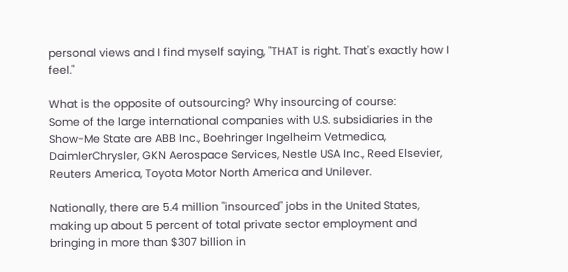personal views and I find myself saying, "THAT is right. That's exactly how I feel."

What is the opposite of outsourcing? Why insourcing of course:
Some of the large international companies with U.S. subsidiaries in the Show-Me State are ABB Inc., Boehringer Ingelheim Vetmedica, DaimlerChrysler, GKN Aerospace Services, Nestle USA Inc., Reed Elsevier, Reuters America, Toyota Motor North America and Unilever.

Nationally, there are 5.4 million "insourced" jobs in the United States, making up about 5 percent of total private sector employment and bringing in more than $307 billion in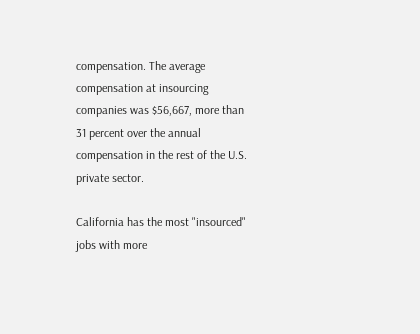compensation. The average compensation at insourcing companies was $56,667, more than 31 percent over the annual compensation in the rest of the U.S. private sector.

California has the most "insourced" jobs with more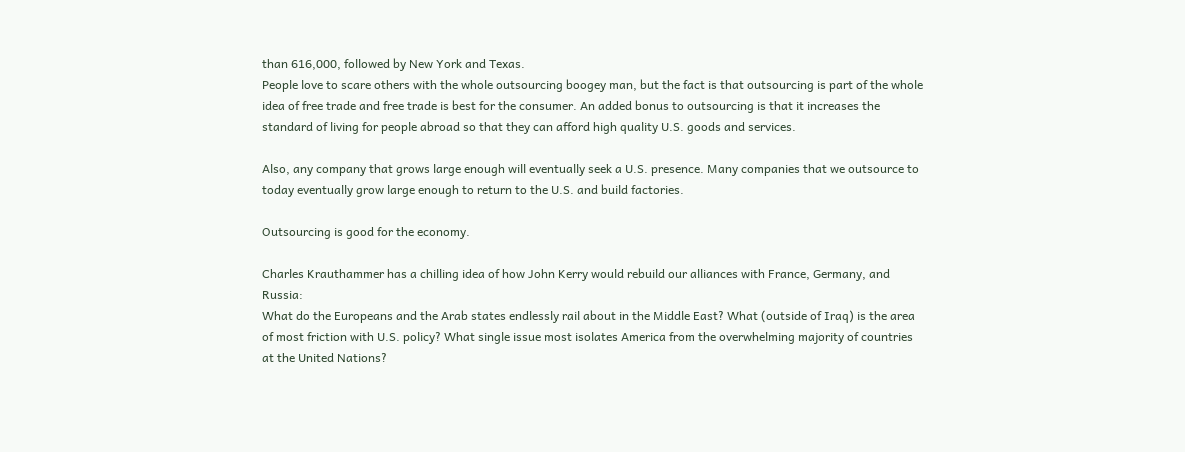than 616,000, followed by New York and Texas.
People love to scare others with the whole outsourcing boogey man, but the fact is that outsourcing is part of the whole idea of free trade and free trade is best for the consumer. An added bonus to outsourcing is that it increases the standard of living for people abroad so that they can afford high quality U.S. goods and services.

Also, any company that grows large enough will eventually seek a U.S. presence. Many companies that we outsource to today eventually grow large enough to return to the U.S. and build factories.

Outsourcing is good for the economy.

Charles Krauthammer has a chilling idea of how John Kerry would rebuild our alliances with France, Germany, and Russia:
What do the Europeans and the Arab states endlessly rail about in the Middle East? What (outside of Iraq) is the area of most friction with U.S. policy? What single issue most isolates America from the overwhelming majority of countries at the United Nations?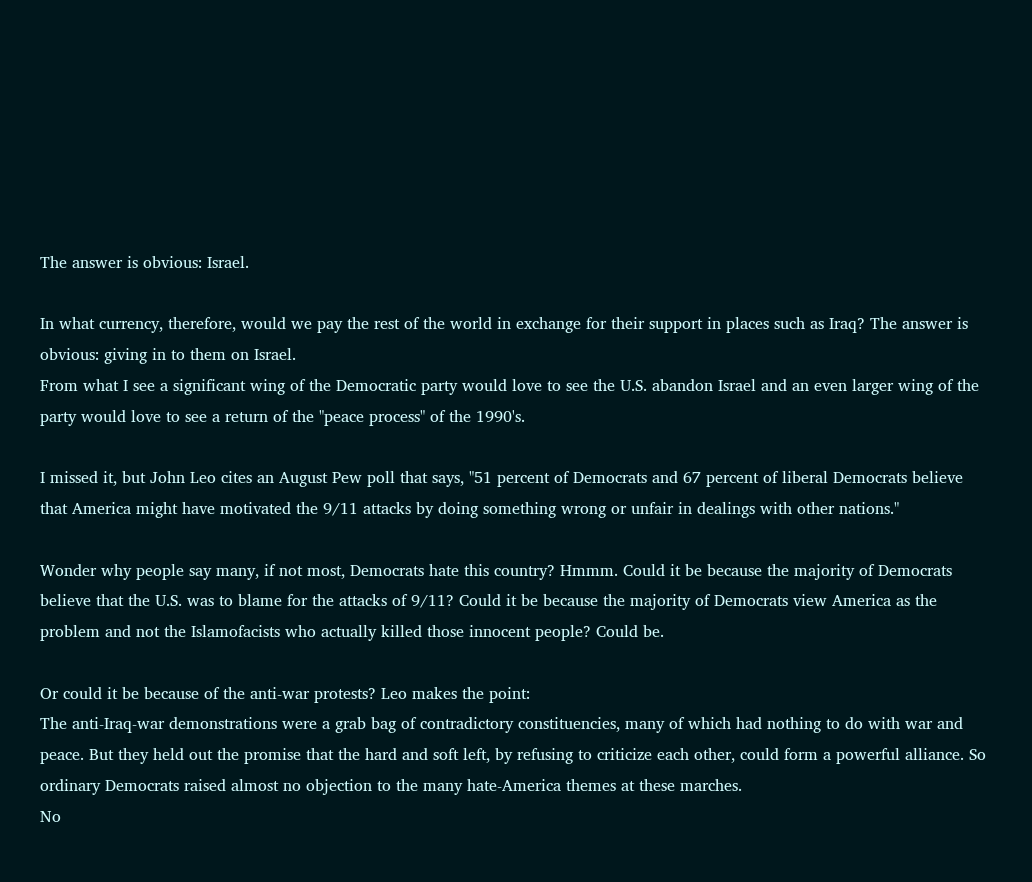The answer is obvious: Israel.

In what currency, therefore, would we pay the rest of the world in exchange for their support in places such as Iraq? The answer is obvious: giving in to them on Israel.
From what I see a significant wing of the Democratic party would love to see the U.S. abandon Israel and an even larger wing of the party would love to see a return of the "peace process" of the 1990's.

I missed it, but John Leo cites an August Pew poll that says, "51 percent of Democrats and 67 percent of liberal Democrats believe that America might have motivated the 9/11 attacks by doing something wrong or unfair in dealings with other nations."

Wonder why people say many, if not most, Democrats hate this country? Hmmm. Could it be because the majority of Democrats believe that the U.S. was to blame for the attacks of 9/11? Could it be because the majority of Democrats view America as the problem and not the Islamofacists who actually killed those innocent people? Could be.

Or could it be because of the anti-war protests? Leo makes the point:
The anti-Iraq-war demonstrations were a grab bag of contradictory constituencies, many of which had nothing to do with war and peace. But they held out the promise that the hard and soft left, by refusing to criticize each other, could form a powerful alliance. So ordinary Democrats raised almost no objection to the many hate-America themes at these marches.
No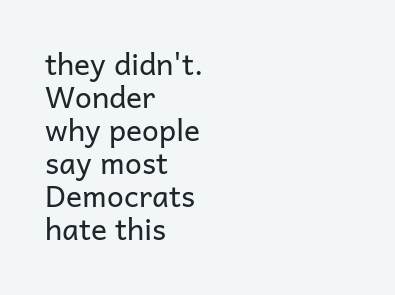they didn't. Wonder why people say most Democrats hate this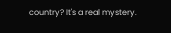country? It's a real mystery.